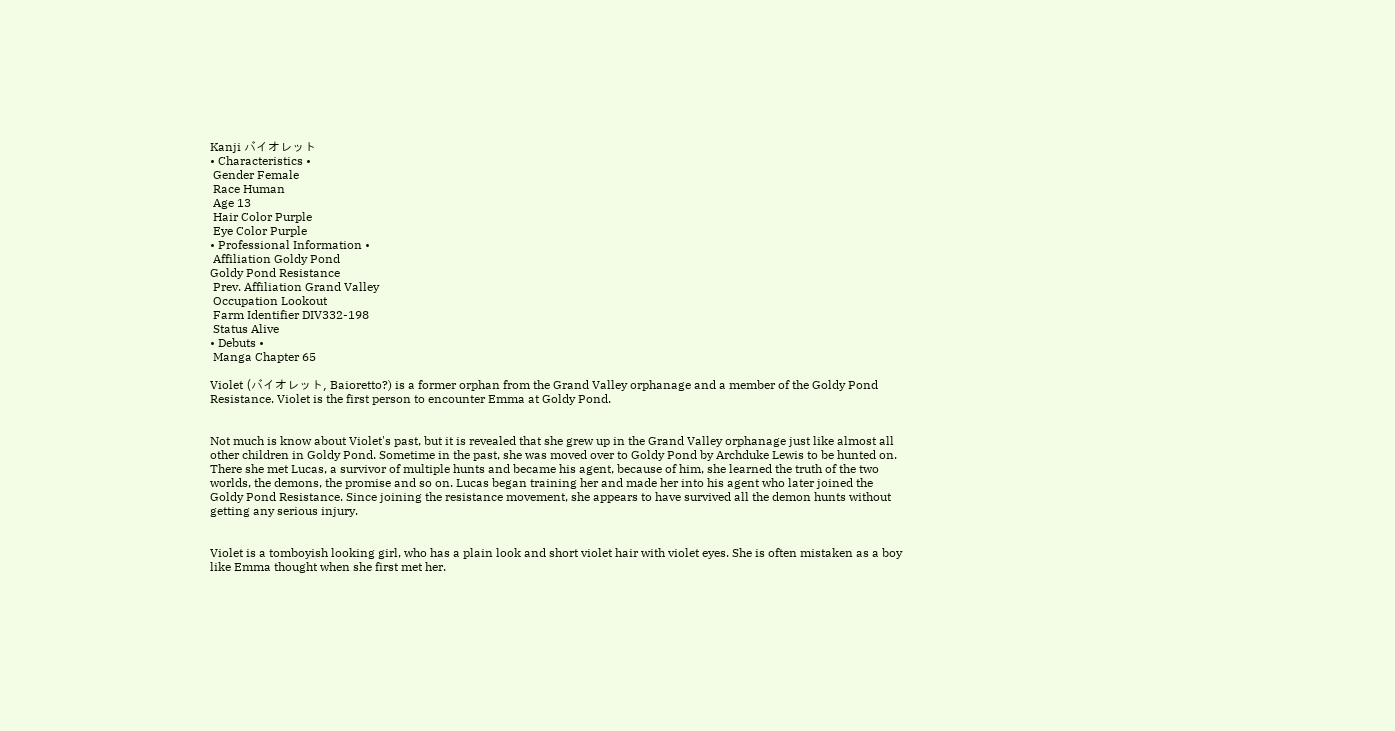Kanji バイオレット
• Characteristics •
 Gender Female
 Race Human
 Age 13
 Hair Color Purple
 Eye Color Purple
• Professional Information •
 Affiliation Goldy Pond
Goldy Pond Resistance
 Prev. Affiliation Grand Valley
 Occupation Lookout
 Farm Identifier DIV332-198
 Status Alive
• Debuts •
 Manga Chapter 65

Violet (バイオレット, Baioretto?) is a former orphan from the Grand Valley orphanage and a member of the Goldy Pond Resistance. Violet is the first person to encounter Emma at Goldy Pond.


Not much is know about Violet's past, but it is revealed that she grew up in the Grand Valley orphanage just like almost all other children in Goldy Pond. Sometime in the past, she was moved over to Goldy Pond by Archduke Lewis to be hunted on. There she met Lucas, a survivor of multiple hunts and became his agent, because of him, she learned the truth of the two worlds, the demons, the promise and so on. Lucas began training her and made her into his agent who later joined the Goldy Pond Resistance. Since joining the resistance movement, she appears to have survived all the demon hunts without getting any serious injury.


Violet is a tomboyish looking girl, who has a plain look and short violet hair with violet eyes. She is often mistaken as a boy like Emma thought when she first met her.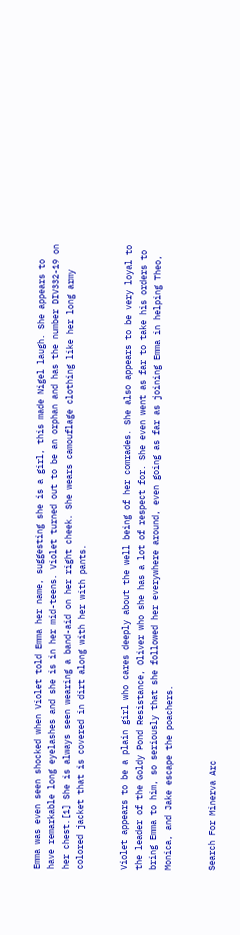Emma was even seen shocked when Violet told Emma her name, suggesting she is a girl, this made Nigel laugh. She appears to have remarkable long eyelashes and she is in her mid-teens. Violet turned out to be an orphan and has the number DIV332-19 on her chest.[1] She is always seen wearing a band-aid on her right cheek. She wears camouflage clothing like her long army colored jacket that is covered in dirt along with her with pants.


Violet appears to be a plain girl who cares deeply about the well being of her comrades. She also appears to be very loyal to the leader of the Goldy Pond Resistance, Oliver who she has a lot of respect for. She even went as far to take his orders to bring Emma to him, so seriously that she followed her everywhere around, even going as far as joining Emma in helping Theo, Monica, and Jake escape the poachers.


Search For Minerva Arc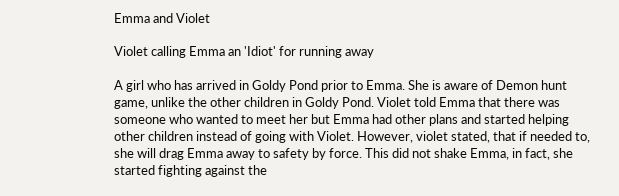Emma and Violet

Violet calling Emma an 'Idiot' for running away

A girl who has arrived in Goldy Pond prior to Emma. She is aware of Demon hunt game, unlike the other children in Goldy Pond. Violet told Emma that there was someone who wanted to meet her but Emma had other plans and started helping other children instead of going with Violet. However, violet stated, that if needed to, she will drag Emma away to safety by force. This did not shake Emma, in fact, she started fighting against the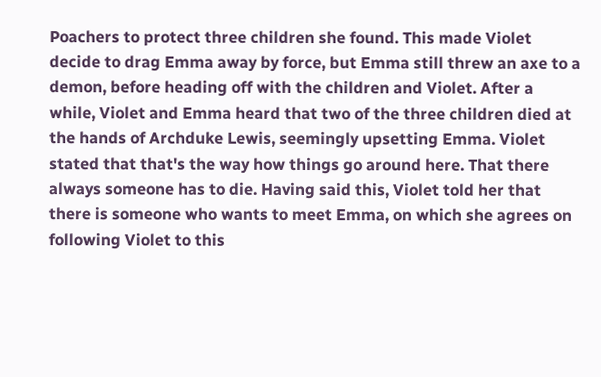Poachers to protect three children she found. This made Violet decide to drag Emma away by force, but Emma still threw an axe to a demon, before heading off with the children and Violet. After a while, Violet and Emma heard that two of the three children died at the hands of Archduke Lewis, seemingly upsetting Emma. Violet stated that that's the way how things go around here. That there always someone has to die. Having said this, Violet told her that there is someone who wants to meet Emma, on which she agrees on following Violet to this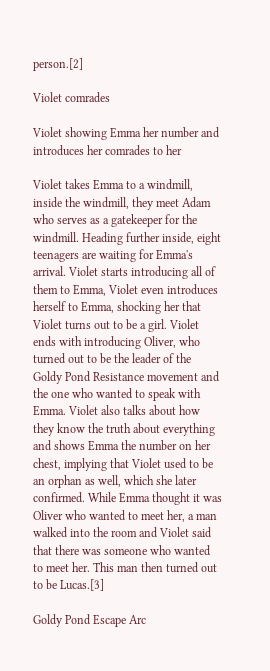person.[2]

Violet comrades

Violet showing Emma her number and introduces her comrades to her

Violet takes Emma to a windmill, inside the windmill, they meet Adam who serves as a gatekeeper for the windmill. Heading further inside, eight teenagers are waiting for Emma's arrival. Violet starts introducing all of them to Emma, Violet even introduces herself to Emma, shocking her that Violet turns out to be a girl. Violet ends with introducing Oliver, who turned out to be the leader of the Goldy Pond Resistance movement and the one who wanted to speak with Emma. Violet also talks about how they know the truth about everything and shows Emma the number on her chest, implying that Violet used to be an orphan as well, which she later confirmed. While Emma thought it was Oliver who wanted to meet her, a man walked into the room and Violet said that there was someone who wanted to meet her. This man then turned out to be Lucas.[3]

Goldy Pond Escape Arc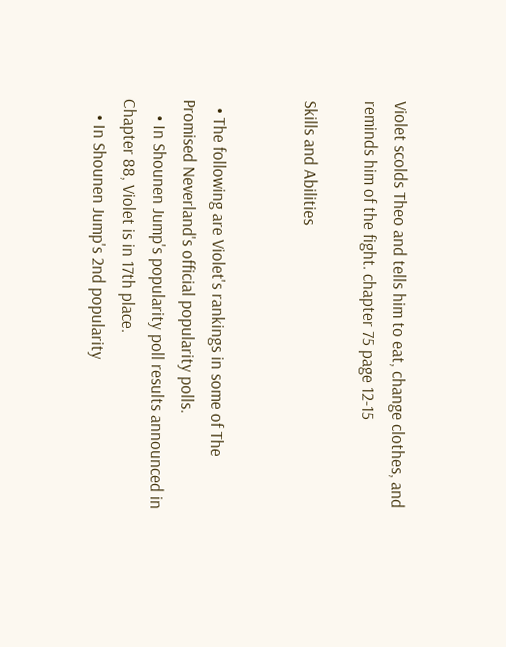Violet scolds Theo and tells him to eat, change clothes, and reminds him of the fight. chapter 75 page 12-15

Skills and Abilities


  • The following are Violet's rankings in some of The Promised Neverland's official popularity polls.
    • In Shounen Jump's popularity poll results announced in Chapter 88, Violet is in 17th place.
    • In Shounen Jump's 2nd popularity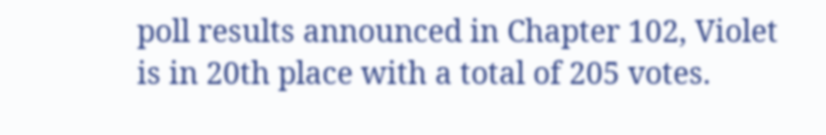poll results announced in Chapter 102, Violet is in 20th place with a total of 205 votes.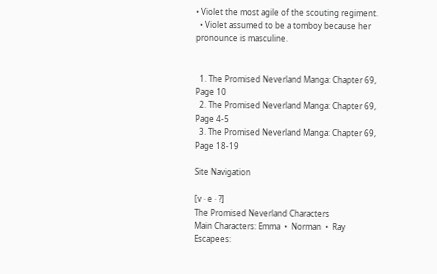• Violet the most agile of the scouting regiment.
  • Violet assumed to be a tomboy because her pronounce is masculine.


  1. The Promised Neverland Manga: Chapter 69, Page 10
  2. The Promised Neverland Manga: Chapter 69, Page 4-5
  3. The Promised Neverland Manga: Chapter 69, Page 18-19

Site Navigation

[v · e · ?]
The Promised Neverland Characters
Main Characters: Emma  •  Norman  •  Ray
Escapees: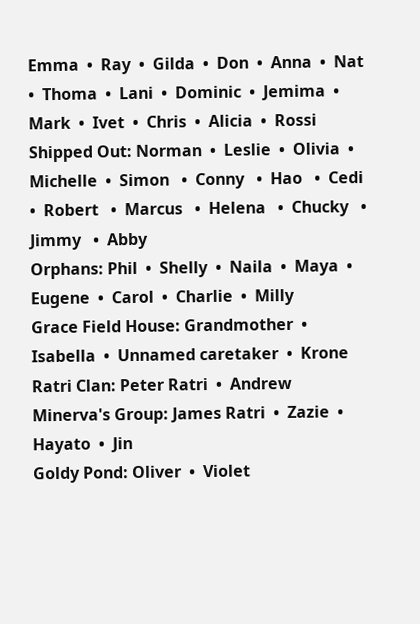Emma  •  Ray  •  Gilda  •  Don  •  Anna  •  Nat  •  Thoma  •  Lani  •  Dominic  •  Jemima  •  Mark  •  Ivet  •  Chris  •  Alicia  •  Rossi
Shipped Out: Norman  •  Leslie  •  Olivia  •  Michelle  •  Simon   •  Conny   •  Hao   •  Cedi   •  Robert   •  Marcus   •  Helena   •  Chucky   •  Jimmy   •  Abby
Orphans: Phil  •  Shelly  •  Naila  •  Maya  •  Eugene  •  Carol  •  Charlie  •  Milly
Grace Field House: Grandmother  •  Isabella  •  Unnamed caretaker  •  Krone
Ratri Clan: Peter Ratri  •  Andrew
Minerva's Group: James Ratri  •  Zazie  •  Hayato  •  Jin
Goldy Pond: Oliver  •  Violet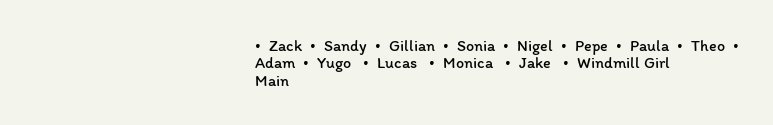•  Zack  •  Sandy  •  Gillian  •  Sonia  •  Nigel  •  Pepe  •  Paula  •  Theo  •  Adam  •  Yugo   •  Lucas   •  Monica   •  Jake   •  Windmill Girl
Main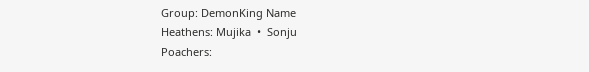Group: DemonKing Name
Heathens: Mujika  •  Sonju
Poachers: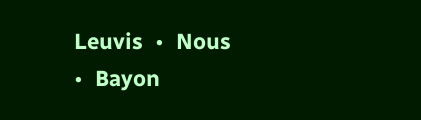Leuvis  •  Nous   •  Bayon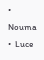•  Nouma   •  Luce